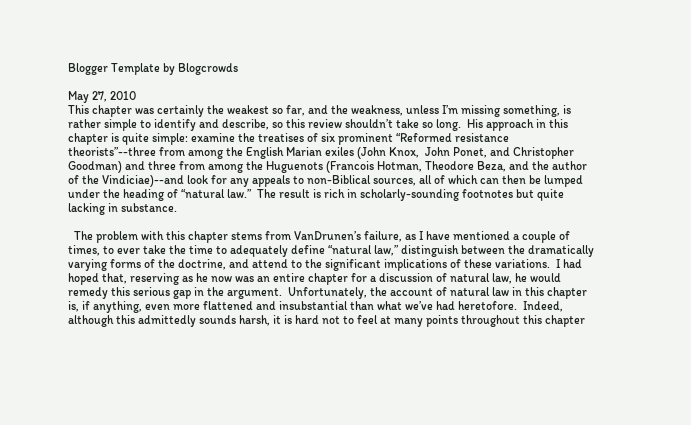Blogger Template by Blogcrowds

May 27, 2010
This chapter was certainly the weakest so far, and the weakness, unless I’m missing something, is rather simple to identify and describe, so this review shouldn’t take so long.  His approach in this chapter is quite simple: examine the treatises of six prominent “Reformed resistance theorists”--three from among the English Marian exiles (John Knox,  John Ponet, and Christopher Goodman) and three from among the Huguenots (Francois Hotman, Theodore Beza, and the author of the Vindiciae)--and look for any appeals to non-Biblical sources, all of which can then be lumped under the heading of “natural law.”  The result is rich in scholarly-sounding footnotes but quite lacking in substance.

  The problem with this chapter stems from VanDrunen’s failure, as I have mentioned a couple of times, to ever take the time to adequately define “natural law,” distinguish between the dramatically varying forms of the doctrine, and attend to the significant implications of these variations.  I had hoped that, reserving as he now was an entire chapter for a discussion of natural law, he would remedy this serious gap in the argument.  Unfortunately, the account of natural law in this chapter is, if anything, even more flattened and insubstantial than what we’ve had heretofore.  Indeed, although this admittedly sounds harsh, it is hard not to feel at many points throughout this chapter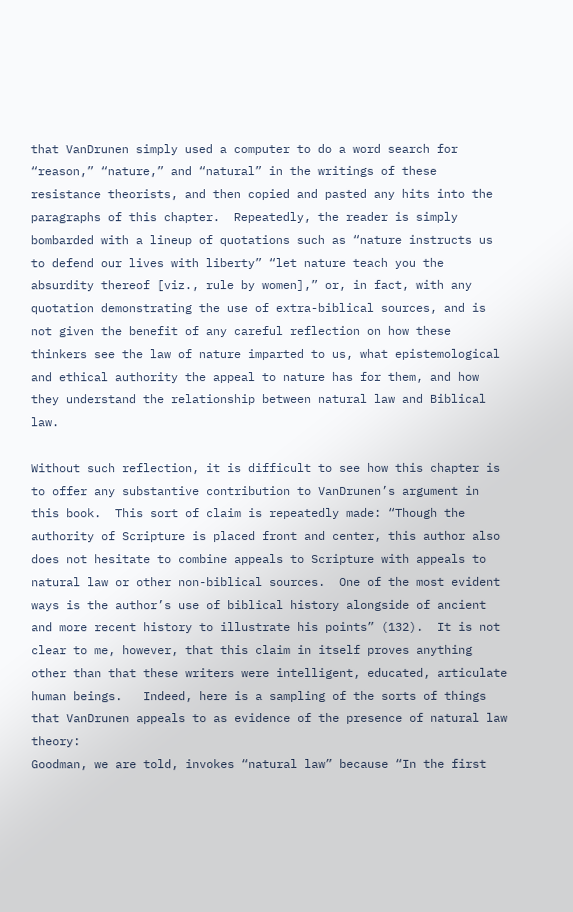that VanDrunen simply used a computer to do a word search for “reason,” “nature,” and “natural” in the writings of these resistance theorists, and then copied and pasted any hits into the paragraphs of this chapter.  Repeatedly, the reader is simply bombarded with a lineup of quotations such as “nature instructs us to defend our lives with liberty” “let nature teach you the absurdity thereof [viz., rule by women],” or, in fact, with any quotation demonstrating the use of extra-biblical sources, and is not given the benefit of any careful reflection on how these thinkers see the law of nature imparted to us, what epistemological and ethical authority the appeal to nature has for them, and how they understand the relationship between natural law and Biblical law.

Without such reflection, it is difficult to see how this chapter is to offer any substantive contribution to VanDrunen’s argument in this book.  This sort of claim is repeatedly made: “Though the authority of Scripture is placed front and center, this author also does not hesitate to combine appeals to Scripture with appeals to natural law or other non-biblical sources.  One of the most evident ways is the author’s use of biblical history alongside of ancient and more recent history to illustrate his points” (132).  It is not clear to me, however, that this claim in itself proves anything other than that these writers were intelligent, educated, articulate human beings.   Indeed, here is a sampling of the sorts of things that VanDrunen appeals to as evidence of the presence of natural law theory:
Goodman, we are told, invokes “natural law” because “In the first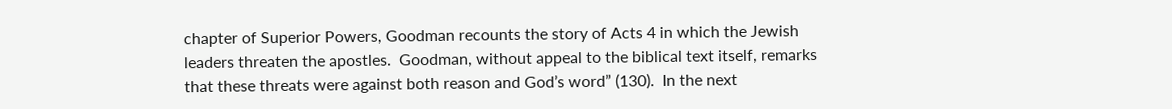chapter of Superior Powers, Goodman recounts the story of Acts 4 in which the Jewish leaders threaten the apostles.  Goodman, without appeal to the biblical text itself, remarks that these threats were against both reason and God’s word” (130).  In the next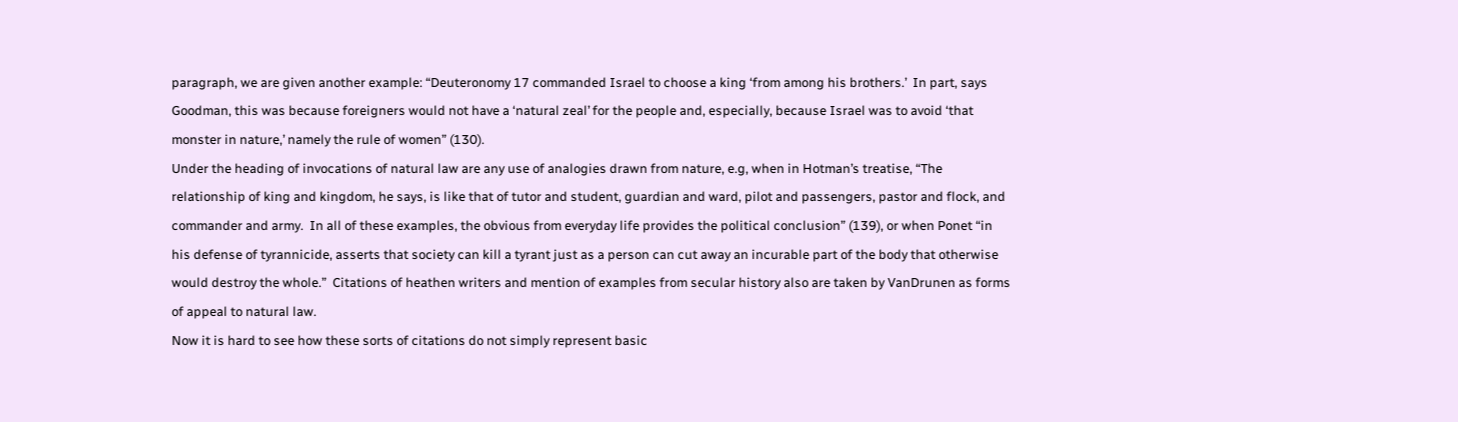paragraph, we are given another example: “Deuteronomy 17 commanded Israel to choose a king ‘from among his brothers.’  In part, says Goodman, this was because foreigners would not have a ‘natural zeal’ for the people and, especially, because Israel was to avoid ‘that monster in nature,’ namely the rule of women” (130).
Under the heading of invocations of natural law are any use of analogies drawn from nature, e.g, when in Hotman’s treatise, “The relationship of king and kingdom, he says, is like that of tutor and student, guardian and ward, pilot and passengers, pastor and flock, and commander and army.  In all of these examples, the obvious from everyday life provides the political conclusion” (139), or when Ponet “in his defense of tyrannicide, asserts that society can kill a tyrant just as a person can cut away an incurable part of the body that otherwise would destroy the whole.”  Citations of heathen writers and mention of examples from secular history also are taken by VanDrunen as forms of appeal to natural law.
Now it is hard to see how these sorts of citations do not simply represent basic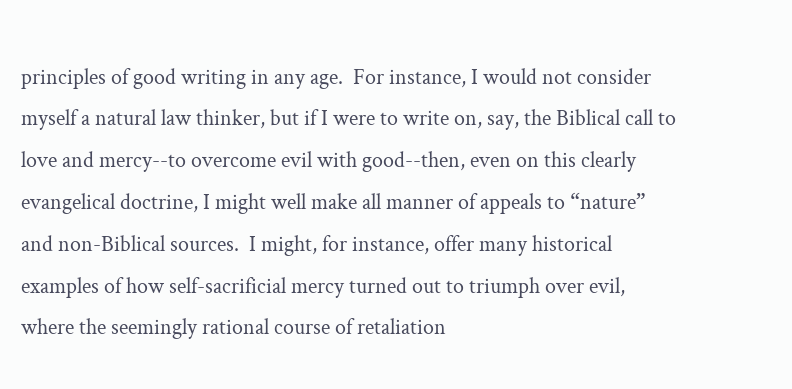principles of good writing in any age.  For instance, I would not consider myself a natural law thinker, but if I were to write on, say, the Biblical call to love and mercy--to overcome evil with good--then, even on this clearly evangelical doctrine, I might well make all manner of appeals to “nature” and non-Biblical sources.  I might, for instance, offer many historical examples of how self-sacrificial mercy turned out to triumph over evil, where the seemingly rational course of retaliation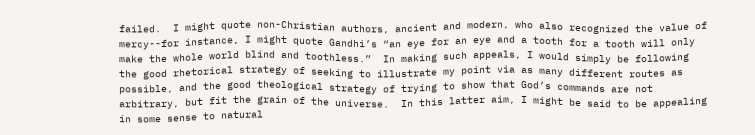failed.  I might quote non-Christian authors, ancient and modern, who also recognized the value of mercy--for instance, I might quote Gandhi’s “an eye for an eye and a tooth for a tooth will only make the whole world blind and toothless.”  In making such appeals, I would simply be following the good rhetorical strategy of seeking to illustrate my point via as many different routes as possible, and the good theological strategy of trying to show that God’s commands are not arbitrary, but fit the grain of the universe.  In this latter aim, I might be said to be appealing in some sense to natural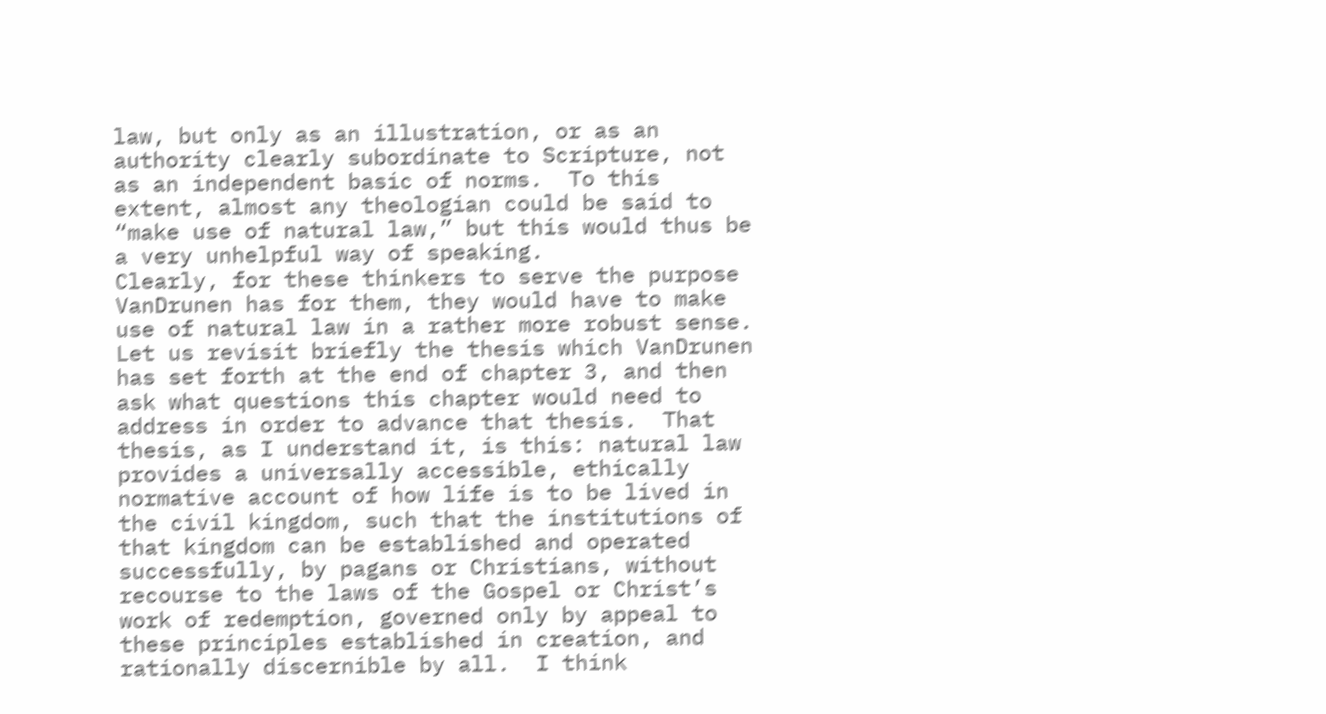law, but only as an illustration, or as an authority clearly subordinate to Scripture, not as an independent basic of norms.  To this extent, almost any theologian could be said to “make use of natural law,” but this would thus be a very unhelpful way of speaking.
Clearly, for these thinkers to serve the purpose VanDrunen has for them, they would have to make use of natural law in a rather more robust sense.  Let us revisit briefly the thesis which VanDrunen has set forth at the end of chapter 3, and then ask what questions this chapter would need to address in order to advance that thesis.  That thesis, as I understand it, is this: natural law provides a universally accessible, ethically normative account of how life is to be lived in the civil kingdom, such that the institutions of that kingdom can be established and operated successfully, by pagans or Christians, without recourse to the laws of the Gospel or Christ’s work of redemption, governed only by appeal to these principles established in creation, and rationally discernible by all.  I think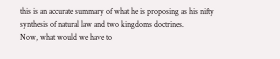this is an accurate summary of what he is proposing as his nifty synthesis of natural law and two kingdoms doctrines.
Now, what would we have to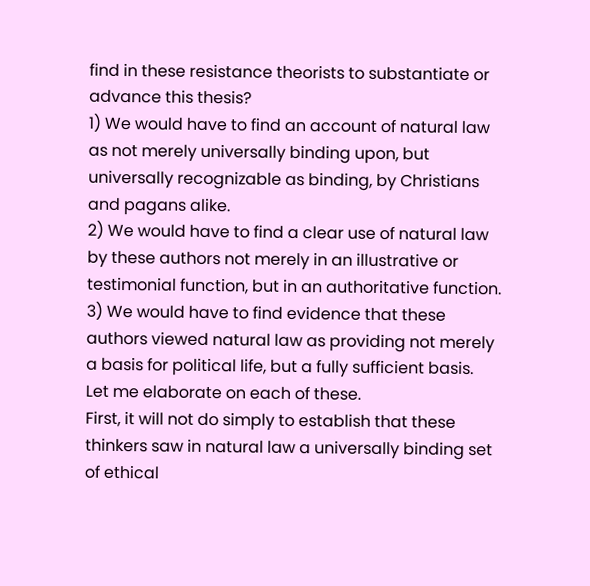find in these resistance theorists to substantiate or advance this thesis?
1) We would have to find an account of natural law as not merely universally binding upon, but universally recognizable as binding, by Christians and pagans alike.
2) We would have to find a clear use of natural law by these authors not merely in an illustrative or testimonial function, but in an authoritative function.
3) We would have to find evidence that these authors viewed natural law as providing not merely a basis for political life, but a fully sufficient basis.
Let me elaborate on each of these.
First, it will not do simply to establish that these thinkers saw in natural law a universally binding set of ethical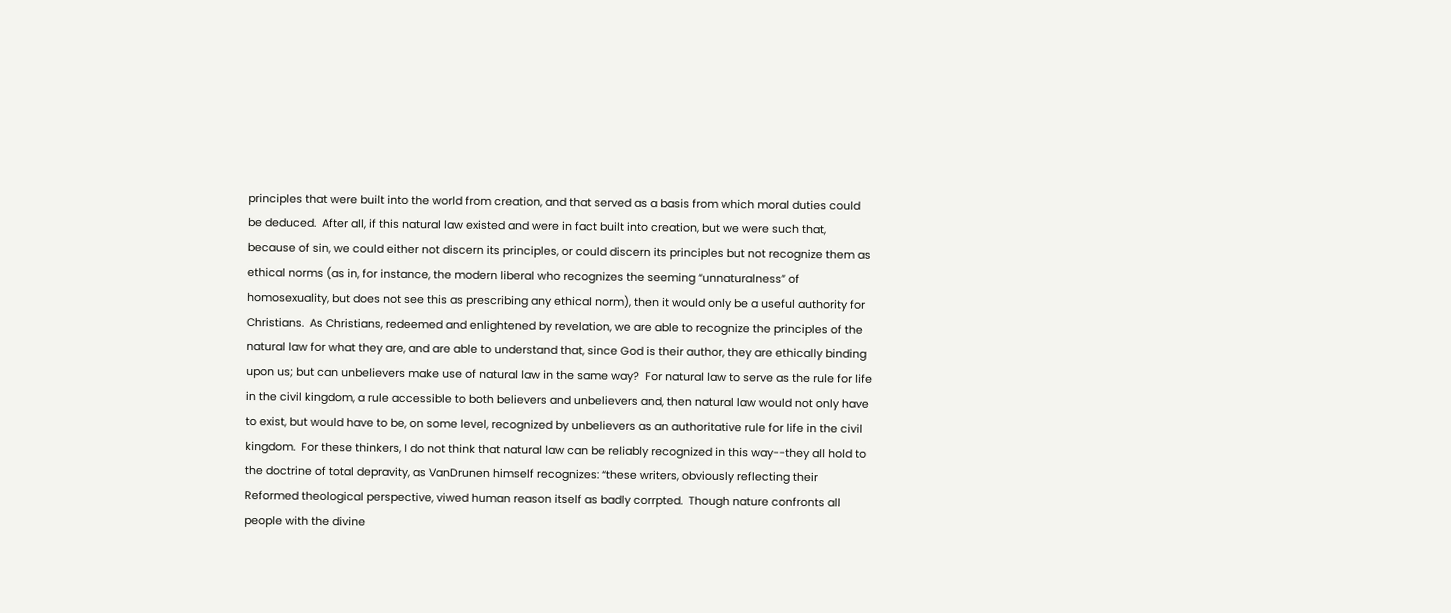principles that were built into the world from creation, and that served as a basis from which moral duties could be deduced.  After all, if this natural law existed and were in fact built into creation, but we were such that, because of sin, we could either not discern its principles, or could discern its principles but not recognize them as ethical norms (as in, for instance, the modern liberal who recognizes the seeming “unnaturalness” of homosexuality, but does not see this as prescribing any ethical norm), then it would only be a useful authority for Christians.  As Christians, redeemed and enlightened by revelation, we are able to recognize the principles of the natural law for what they are, and are able to understand that, since God is their author, they are ethically binding upon us; but can unbelievers make use of natural law in the same way?  For natural law to serve as the rule for life in the civil kingdom, a rule accessible to both believers and unbelievers and, then natural law would not only have to exist, but would have to be, on some level, recognized by unbelievers as an authoritative rule for life in the civil kingdom.  For these thinkers, I do not think that natural law can be reliably recognized in this way--they all hold to the doctrine of total depravity, as VanDrunen himself recognizes: “these writers, obviously reflecting their Reformed theological perspective, viwed human reason itself as badly corrpted.  Though nature confronts all people with the divine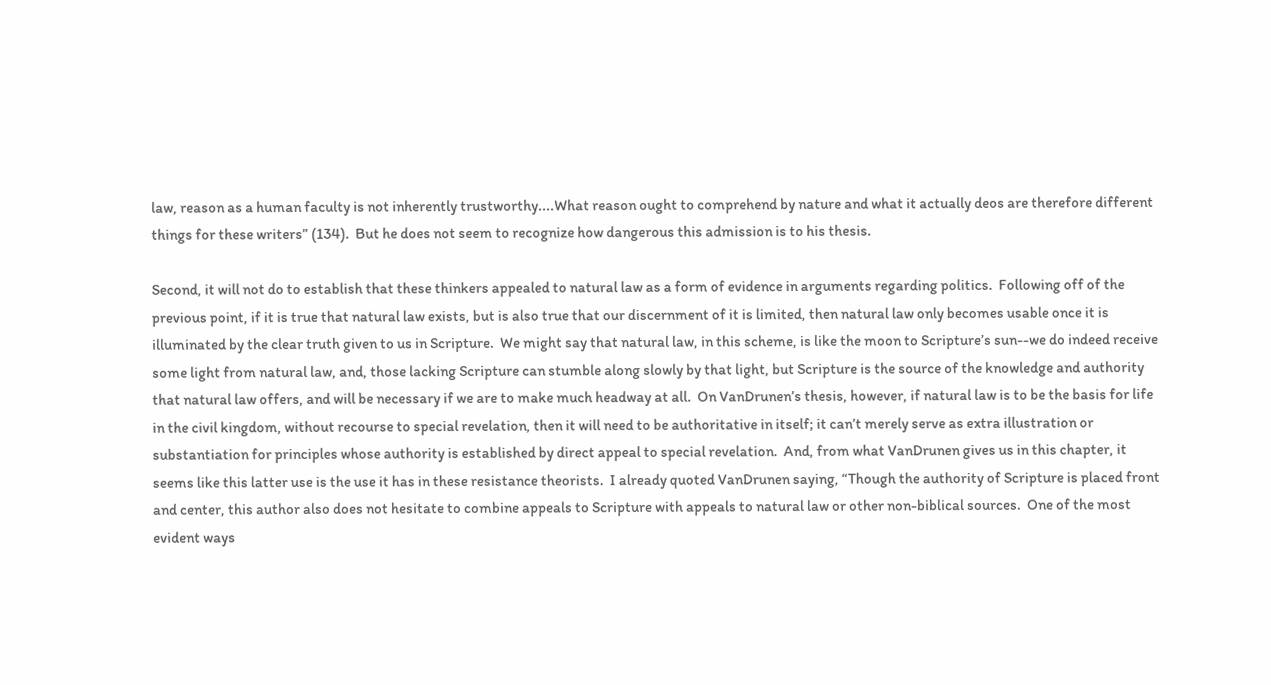law, reason as a human faculty is not inherently trustworthy....What reason ought to comprehend by nature and what it actually deos are therefore different things for these writers” (134).  But he does not seem to recognize how dangerous this admission is to his thesis.

Second, it will not do to establish that these thinkers appealed to natural law as a form of evidence in arguments regarding politics.  Following off of the previous point, if it is true that natural law exists, but is also true that our discernment of it is limited, then natural law only becomes usable once it is illuminated by the clear truth given to us in Scripture.  We might say that natural law, in this scheme, is like the moon to Scripture’s sun--we do indeed receive some light from natural law, and, those lacking Scripture can stumble along slowly by that light, but Scripture is the source of the knowledge and authority that natural law offers, and will be necessary if we are to make much headway at all.  On VanDrunen’s thesis, however, if natural law is to be the basis for life in the civil kingdom, without recourse to special revelation, then it will need to be authoritative in itself; it can’t merely serve as extra illustration or substantiation for principles whose authority is established by direct appeal to special revelation.  And, from what VanDrunen gives us in this chapter, it seems like this latter use is the use it has in these resistance theorists.  I already quoted VanDrunen saying, “Though the authority of Scripture is placed front and center, this author also does not hesitate to combine appeals to Scripture with appeals to natural law or other non-biblical sources.  One of the most evident ways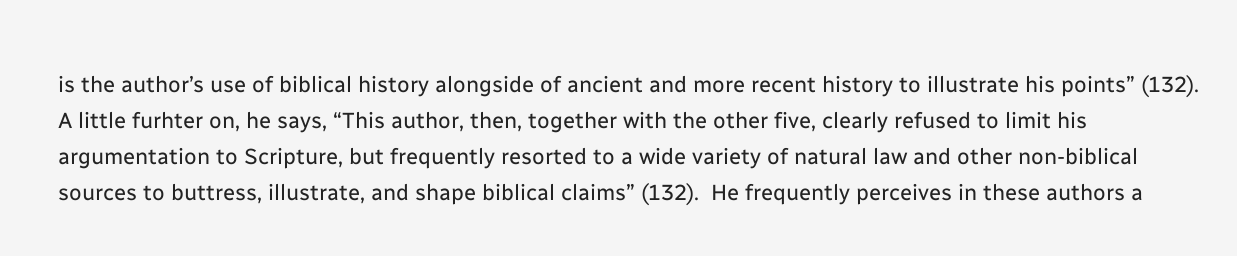is the author’s use of biblical history alongside of ancient and more recent history to illustrate his points” (132).  A little furhter on, he says, “This author, then, together with the other five, clearly refused to limit his argumentation to Scripture, but frequently resorted to a wide variety of natural law and other non-biblical sources to buttress, illustrate, and shape biblical claims” (132).  He frequently perceives in these authors a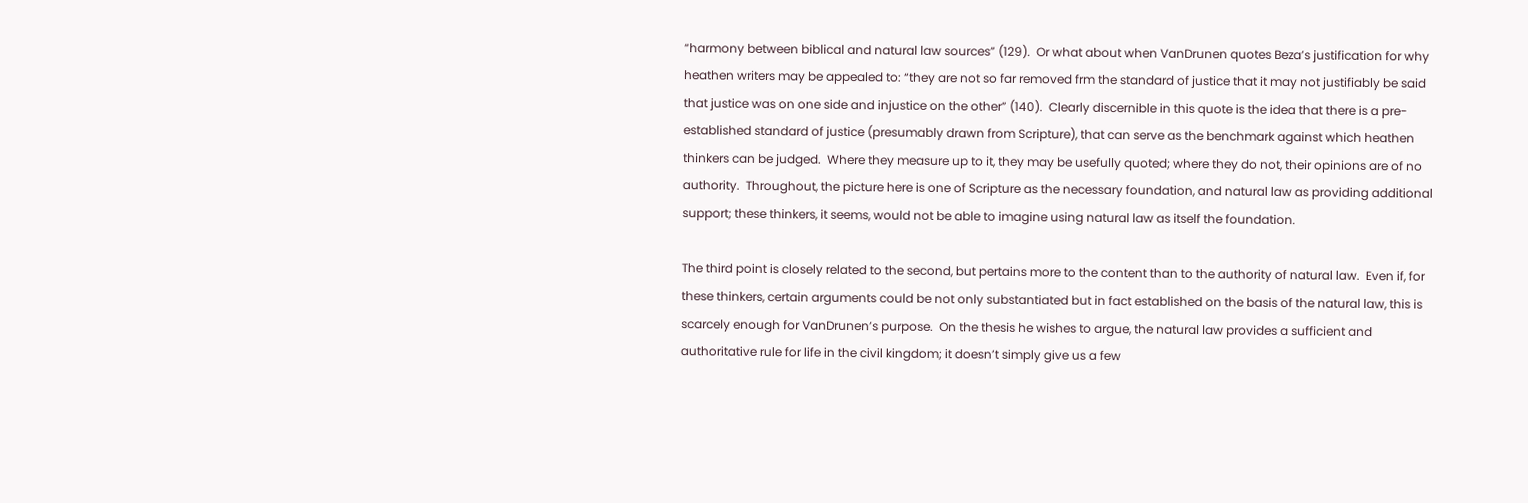“harmony between biblical and natural law sources” (129).  Or what about when VanDrunen quotes Beza’s justification for why heathen writers may be appealed to: “they are not so far removed frm the standard of justice that it may not justifiably be said that justice was on one side and injustice on the other” (140).  Clearly discernible in this quote is the idea that there is a pre-established standard of justice (presumably drawn from Scripture), that can serve as the benchmark against which heathen thinkers can be judged.  Where they measure up to it, they may be usefully quoted; where they do not, their opinions are of no authority.  Throughout, the picture here is one of Scripture as the necessary foundation, and natural law as providing additional support; these thinkers, it seems, would not be able to imagine using natural law as itself the foundation.

The third point is closely related to the second, but pertains more to the content than to the authority of natural law.  Even if, for these thinkers, certain arguments could be not only substantiated but in fact established on the basis of the natural law, this is scarcely enough for VanDrunen’s purpose.  On the thesis he wishes to argue, the natural law provides a sufficient and authoritative rule for life in the civil kingdom; it doesn’t simply give us a few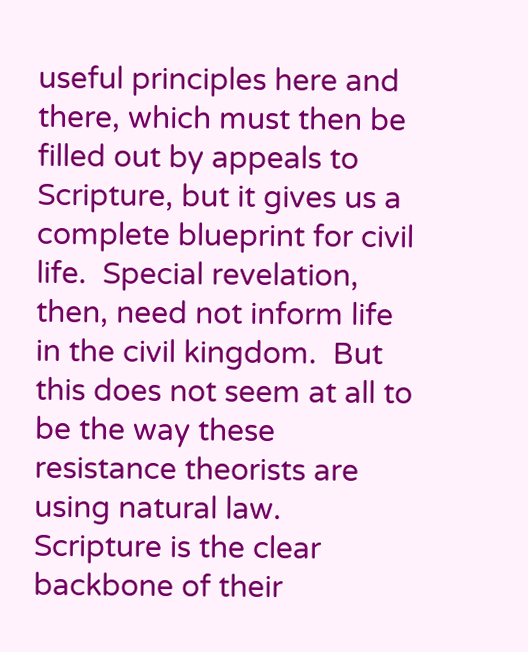useful principles here and there, which must then be filled out by appeals to Scripture, but it gives us a complete blueprint for civil life.  Special revelation, then, need not inform life in the civil kingdom.  But this does not seem at all to be the way these resistance theorists are using natural law.  Scripture is the clear backbone of their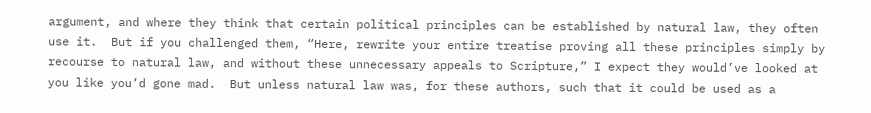argument, and where they think that certain political principles can be established by natural law, they often use it.  But if you challenged them, “Here, rewrite your entire treatise proving all these principles simply by recourse to natural law, and without these unnecessary appeals to Scripture,” I expect they would’ve looked at you like you’d gone mad.  But unless natural law was, for these authors, such that it could be used as a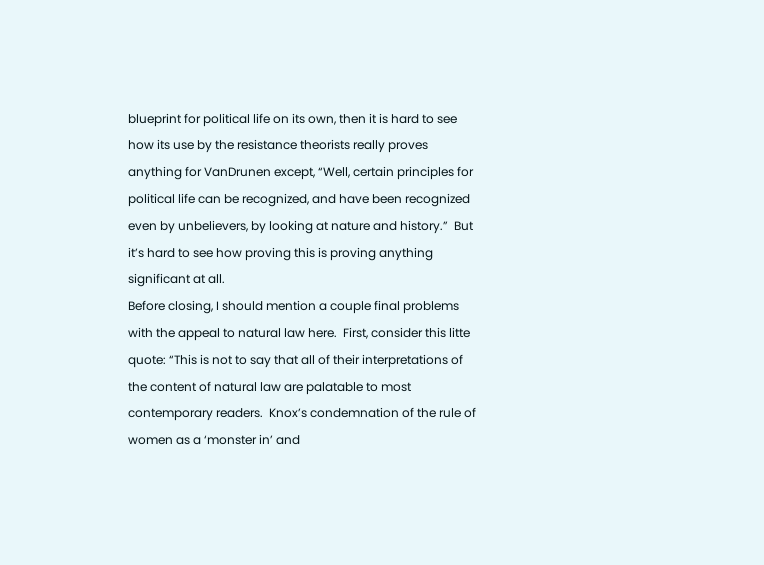blueprint for political life on its own, then it is hard to see how its use by the resistance theorists really proves anything for VanDrunen except, “Well, certain principles for political life can be recognized, and have been recognized even by unbelievers, by looking at nature and history.”  But it’s hard to see how proving this is proving anything significant at all.
Before closing, I should mention a couple final problems with the appeal to natural law here.  First, consider this litte quote: “This is not to say that all of their interpretations of the content of natural law are palatable to most contemporary readers.  Knox’s condemnation of the rule of women as a ‘monster in’ and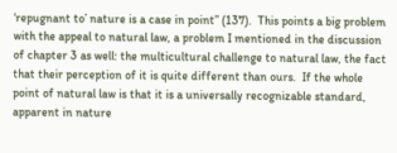‘repugnant to’ nature is a case in point” (137).  This points a big problem with the appeal to natural law, a problem I mentioned in the discussion of chapter 3 as well: the multicultural challenge to natural law, the fact that their perception of it is quite different than ours.  If the whole point of natural law is that it is a universally recognizable standard, apparent in nature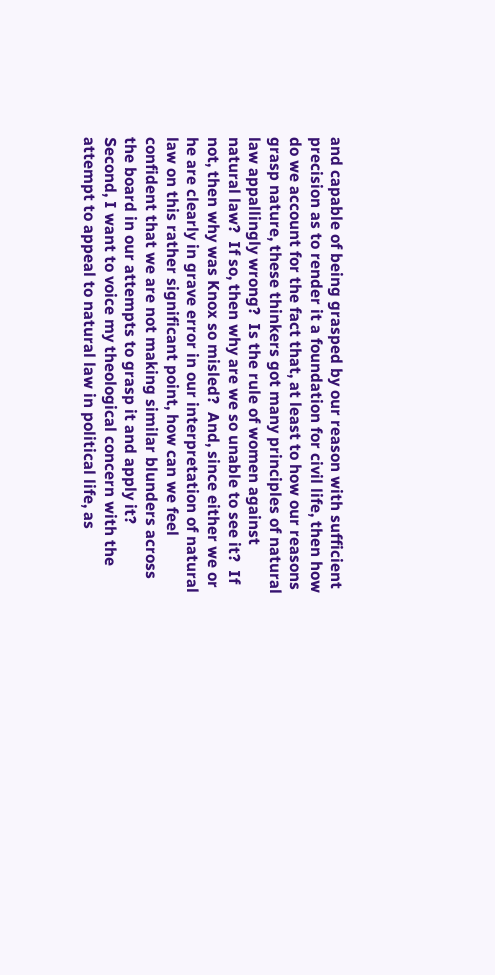and capable of being grasped by our reason with sufficient precision as to render it a foundation for civil life, then how do we account for the fact that, at least to how our reasons grasp nature, these thinkers got many principles of natural law appallingly wrong?  Is the rule of women against natural law?  If so, then why are we so unable to see it?  If not, then why was Knox so misled?  And, since either we or he are clearly in grave error in our interpretation of natural law on this rather significant point, how can we feel confident that we are not making similar blunders across the board in our attempts to grasp it and apply it?
Second, I want to voice my theological concern with the attempt to appeal to natural law in political life, as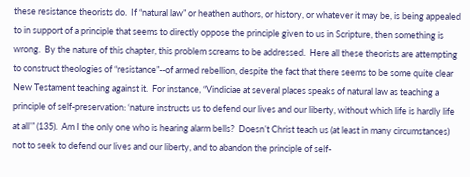these resistance theorists do.  If “natural law” or heathen authors, or history, or whatever it may be, is being appealed to in support of a principle that seems to directly oppose the principle given to us in Scripture, then something is wrong.  By the nature of this chapter, this problem screams to be addressed.  Here all these theorists are attempting to construct theologies of “resistance”--of armed rebellion, despite the fact that there seems to be some quite clear New Testament teaching against it.  For instance, “Vindiciae at several places speaks of natural law as teaching a principle of self-preservation: ‘nature instructs us to defend our lives and our liberty, without which life is hardly life at all’” (135).  Am I the only one who is hearing alarm bells?  Doesn’t Christ teach us (at least in many circumstances) not to seek to defend our lives and our liberty, and to abandon the principle of self-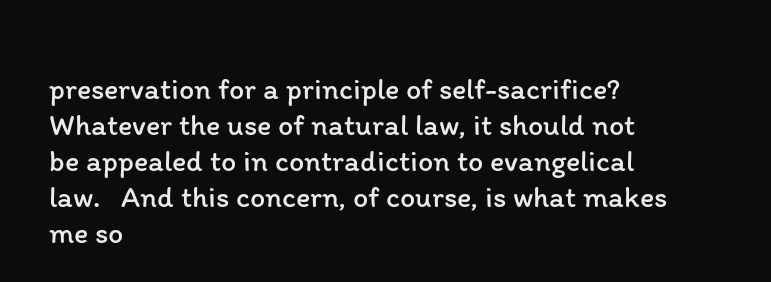preservation for a principle of self-sacrifice?  Whatever the use of natural law, it should not be appealed to in contradiction to evangelical law.   And this concern, of course, is what makes me so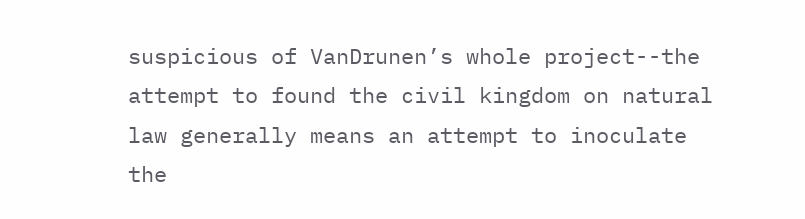suspicious of VanDrunen’s whole project--the attempt to found the civil kingdom on natural law generally means an attempt to inoculate the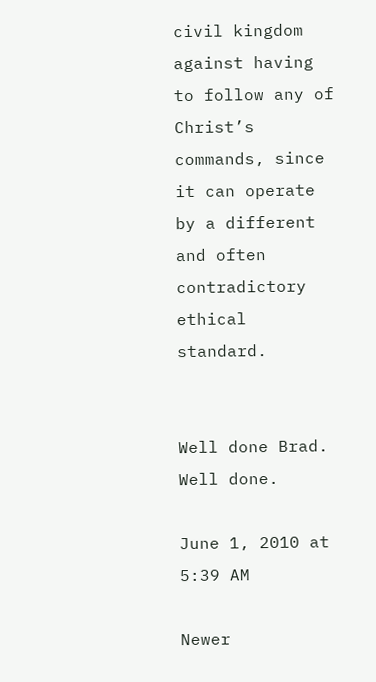civil kingdom against having to follow any of Christ’s commands, since it can operate by a different and often contradictory ethical standard.


Well done Brad. Well done.

June 1, 2010 at 5:39 AM

Newer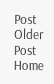Post Older Post Home